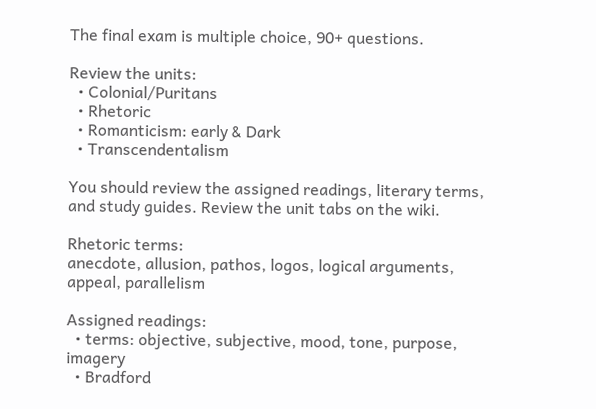The final exam is multiple choice, 90+ questions.

Review the units:
  • Colonial/Puritans
  • Rhetoric
  • Romanticism: early & Dark
  • Transcendentalism

You should review the assigned readings, literary terms, and study guides. Review the unit tabs on the wiki.

Rhetoric terms:
anecdote, allusion, pathos, logos, logical arguments, appeal, parallelism

Assigned readings:
  • terms: objective, subjective, mood, tone, purpose, imagery
  • Bradford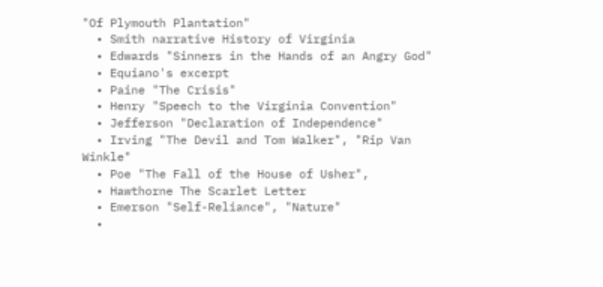"Of Plymouth Plantation"
  • Smith narrative History of Virginia
  • Edwards "Sinners in the Hands of an Angry God"
  • Equiano's excerpt
  • Paine "The Crisis"
  • Henry "Speech to the Virginia Convention"
  • Jefferson "Declaration of Independence"
  • Irving "The Devil and Tom Walker", "Rip Van Winkle"
  • Poe "The Fall of the House of Usher",
  • Hawthorne The Scarlet Letter
  • Emerson "Self-Reliance", "Nature"
  •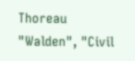Thoreau "Walden", "Civil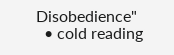Disobedience"
  • cold reading